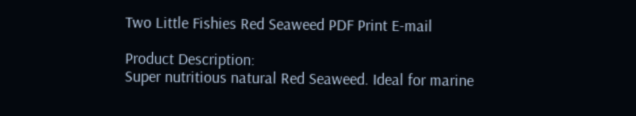Two Little Fishies Red Seaweed PDF Print E-mail

Product Description:
Super nutritious natural Red Seaweed. Ideal for marine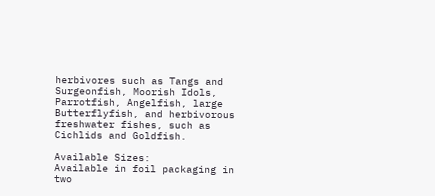herbivores such as Tangs and Surgeonfish, Moorish Idols, Parrotfish, Angelfish, large Butterflyfish, and herbivorous freshwater fishes, such as Cichlids and Goldfish.

Available Sizes:
Available in foil packaging in two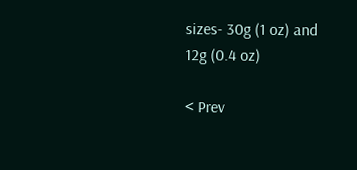sizes- 30g (1 oz) and 12g (0.4 oz)

< Prev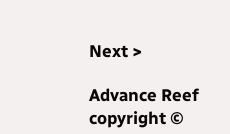Next >

Advance Reef copyright ©